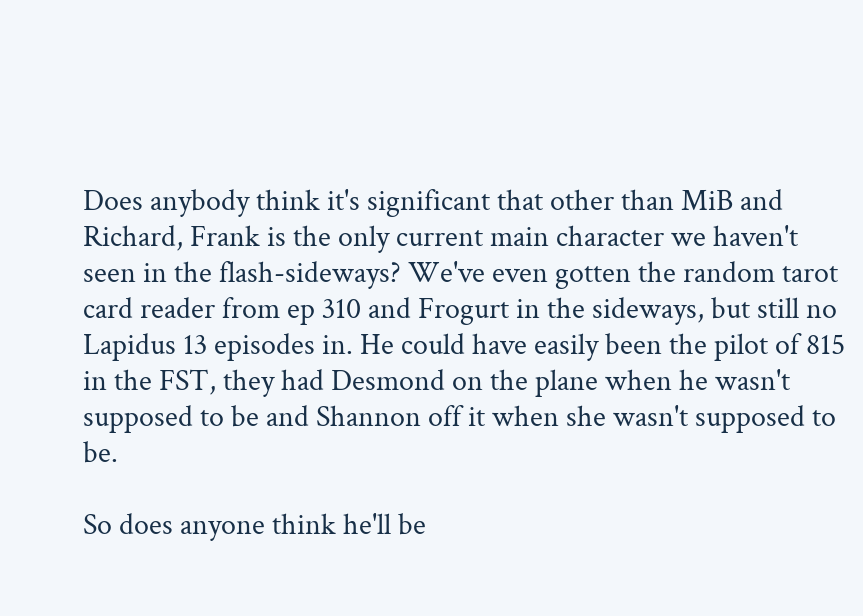Does anybody think it's significant that other than MiB and Richard, Frank is the only current main character we haven't seen in the flash-sideways? We've even gotten the random tarot card reader from ep 310 and Frogurt in the sideways, but still no Lapidus 13 episodes in. He could have easily been the pilot of 815 in the FST, they had Desmond on the plane when he wasn't supposed to be and Shannon off it when she wasn't supposed to be.

So does anyone think he'll be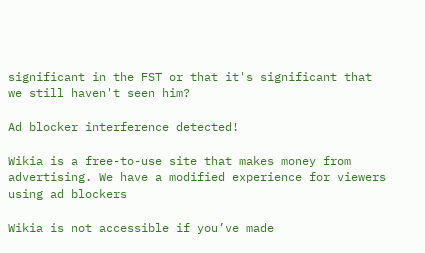significant in the FST or that it's significant that we still haven't seen him?

Ad blocker interference detected!

Wikia is a free-to-use site that makes money from advertising. We have a modified experience for viewers using ad blockers

Wikia is not accessible if you’ve made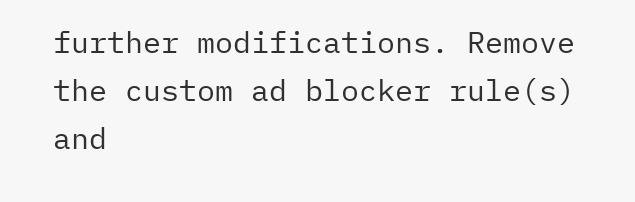further modifications. Remove the custom ad blocker rule(s) and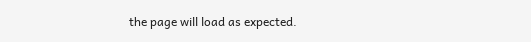the page will load as expected.